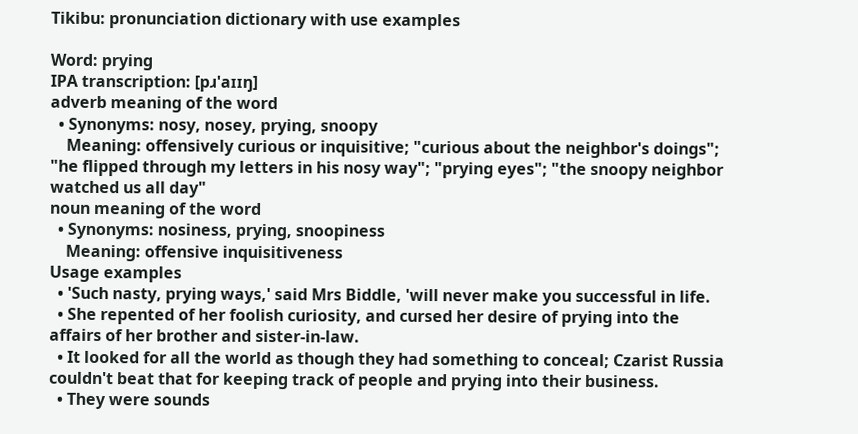Tikibu: pronunciation dictionary with use examples

Word: prying
IPA transcription: [pɹ'aɪɪŋ]
adverb meaning of the word
  • Synonyms: nosy, nosey, prying, snoopy
    Meaning: offensively curious or inquisitive; "curious about the neighbor's doings"; "he flipped through my letters in his nosy way"; "prying eyes"; "the snoopy neighbor watched us all day"
noun meaning of the word
  • Synonyms: nosiness, prying, snoopiness
    Meaning: offensive inquisitiveness
Usage examples
  • 'Such nasty, prying ways,' said Mrs Biddle, 'will never make you successful in life.
  • She repented of her foolish curiosity, and cursed her desire of prying into the affairs of her brother and sister-in-law.
  • It looked for all the world as though they had something to conceal; Czarist Russia couldn't beat that for keeping track of people and prying into their business.
  • They were sounds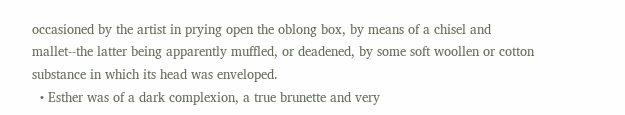occasioned by the artist in prying open the oblong box, by means of a chisel and mallet--the latter being apparently muffled, or deadened, by some soft woollen or cotton substance in which its head was enveloped.
  • Esther was of a dark complexion, a true brunette and very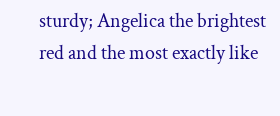sturdy; Angelica the brightest red and the most exactly like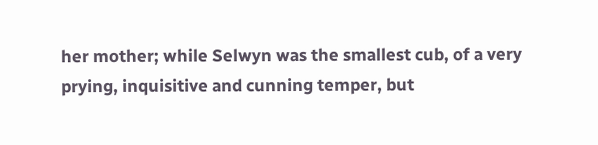her mother; while Selwyn was the smallest cub, of a very prying, inquisitive and cunning temper, but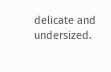delicate and undersized.